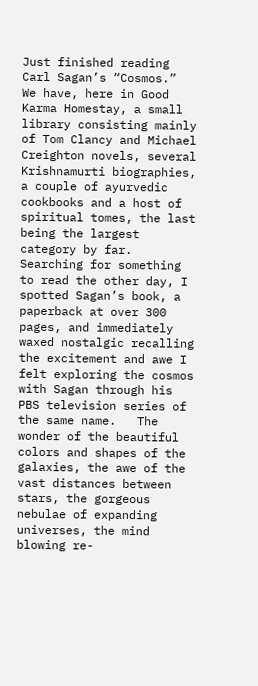Just finished reading Carl Sagan’s “Cosmos.”   We have, here in Good Karma Homestay, a small library consisting mainly of Tom Clancy and Michael Creighton novels, several Krishnamurti biographies, a couple of ayurvedic cookbooks and a host of spiritual tomes, the last being the largest category by far.  Searching for something to read the other day, I spotted Sagan’s book, a paperback at over 300 pages, and immediately waxed nostalgic recalling the excitement and awe I felt exploring the cosmos with Sagan through his PBS television series of the same name.   The wonder of the beautiful colors and shapes of the galaxies, the awe of the vast distances between stars, the gorgeous nebulae of expanding universes, the mind blowing re-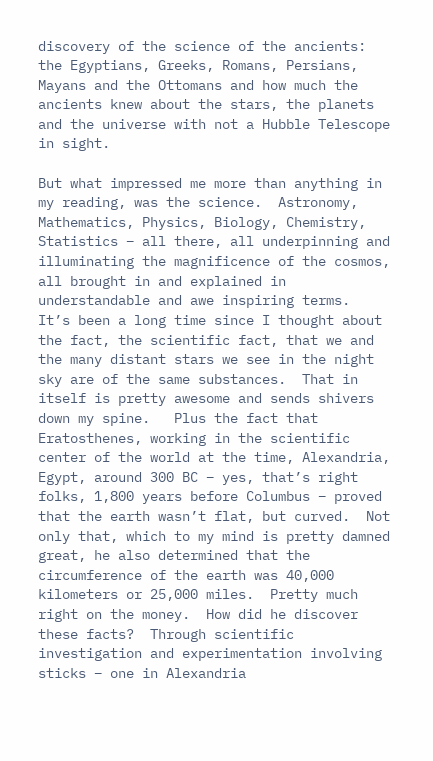discovery of the science of the ancients: the Egyptians, Greeks, Romans, Persians, Mayans and the Ottomans and how much the ancients knew about the stars, the planets and the universe with not a Hubble Telescope in sight.

But what impressed me more than anything in my reading, was the science.  Astronomy, Mathematics, Physics, Biology, Chemistry, Statistics – all there, all underpinning and illuminating the magnificence of the cosmos, all brought in and explained in understandable and awe inspiring terms.   It’s been a long time since I thought about the fact, the scientific fact, that we and the many distant stars we see in the night sky are of the same substances.  That in itself is pretty awesome and sends shivers down my spine.   Plus the fact that Eratosthenes, working in the scientific center of the world at the time, Alexandria, Egypt, around 300 BC – yes, that’s right folks, 1,800 years before Columbus – proved that the earth wasn’t flat, but curved.  Not only that, which to my mind is pretty damned great, he also determined that the circumference of the earth was 40,000 kilometers or 25,000 miles.  Pretty much right on the money.  How did he discover these facts?  Through scientific investigation and experimentation involving sticks – one in Alexandria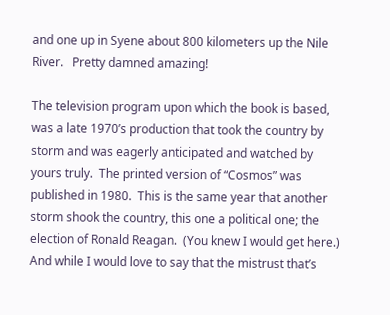and one up in Syene about 800 kilometers up the Nile River.   Pretty damned amazing!

The television program upon which the book is based, was a late 1970’s production that took the country by storm and was eagerly anticipated and watched by yours truly.  The printed version of “Cosmos” was published in 1980.  This is the same year that another storm shook the country, this one a political one; the election of Ronald Reagan.  (You knew I would get here.)  And while I would love to say that the mistrust that’s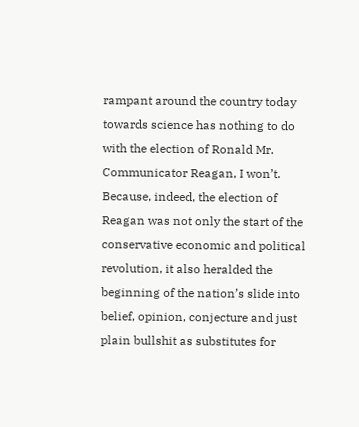rampant around the country today towards science has nothing to do with the election of Ronald Mr. Communicator Reagan, I won’t.  Because, indeed, the election of Reagan was not only the start of the conservative economic and political revolution, it also heralded the beginning of the nation’s slide into belief, opinion, conjecture and just plain bullshit as substitutes for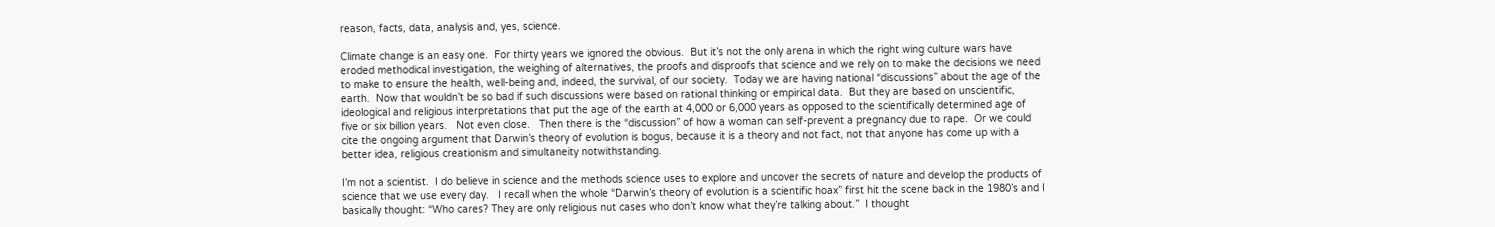reason, facts, data, analysis and, yes, science.

Climate change is an easy one.  For thirty years we ignored the obvious.  But it’s not the only arena in which the right wing culture wars have eroded methodical investigation, the weighing of alternatives, the proofs and disproofs that science and we rely on to make the decisions we need to make to ensure the health, well-being and, indeed, the survival, of our society.  Today we are having national “discussions” about the age of the earth.  Now that wouldn’t be so bad if such discussions were based on rational thinking or empirical data.  But they are based on unscientific, ideological and religious interpretations that put the age of the earth at 4,000 or 6,000 years as opposed to the scientifically determined age of five or six billion years.   Not even close.   Then there is the “discussion” of how a woman can self-prevent a pregnancy due to rape.  Or we could cite the ongoing argument that Darwin’s theory of evolution is bogus, because it is a theory and not fact, not that anyone has come up with a better idea, religious creationism and simultaneity notwithstanding.

I’m not a scientist.  I do believe in science and the methods science uses to explore and uncover the secrets of nature and develop the products of science that we use every day.   I recall when the whole “Darwin’s theory of evolution is a scientific hoax” first hit the scene back in the 1980’s and I basically thought: “Who cares? They are only religious nut cases who don’t know what they’re talking about.”  I thought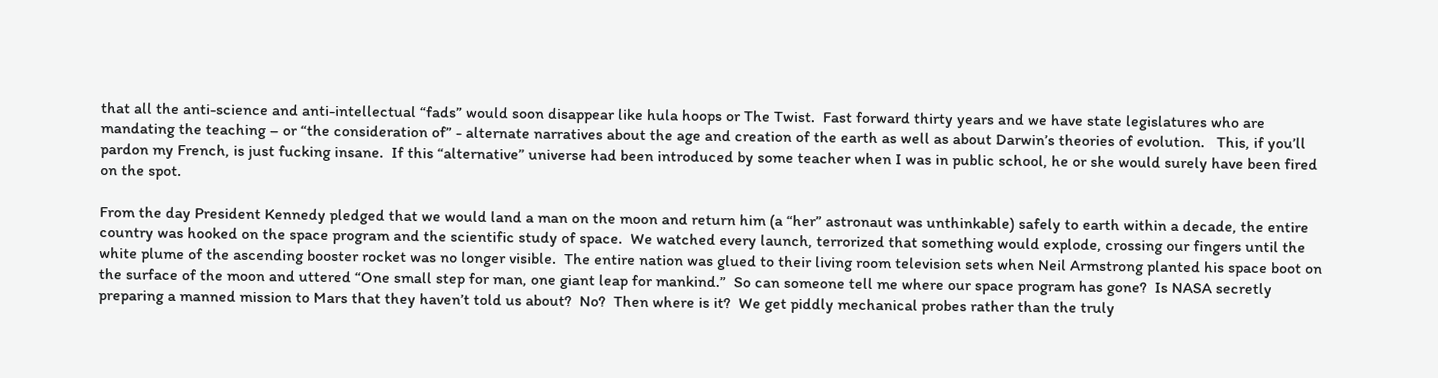that all the anti-science and anti-intellectual “fads” would soon disappear like hula hoops or The Twist.  Fast forward thirty years and we have state legislatures who are mandating the teaching – or “the consideration of” - alternate narratives about the age and creation of the earth as well as about Darwin’s theories of evolution.   This, if you’ll pardon my French, is just fucking insane.  If this “alternative” universe had been introduced by some teacher when I was in public school, he or she would surely have been fired on the spot.

From the day President Kennedy pledged that we would land a man on the moon and return him (a “her” astronaut was unthinkable) safely to earth within a decade, the entire country was hooked on the space program and the scientific study of space.  We watched every launch, terrorized that something would explode, crossing our fingers until the white plume of the ascending booster rocket was no longer visible.  The entire nation was glued to their living room television sets when Neil Armstrong planted his space boot on the surface of the moon and uttered “One small step for man, one giant leap for mankind.”  So can someone tell me where our space program has gone?  Is NASA secretly preparing a manned mission to Mars that they haven’t told us about?  No?  Then where is it?  We get piddly mechanical probes rather than the truly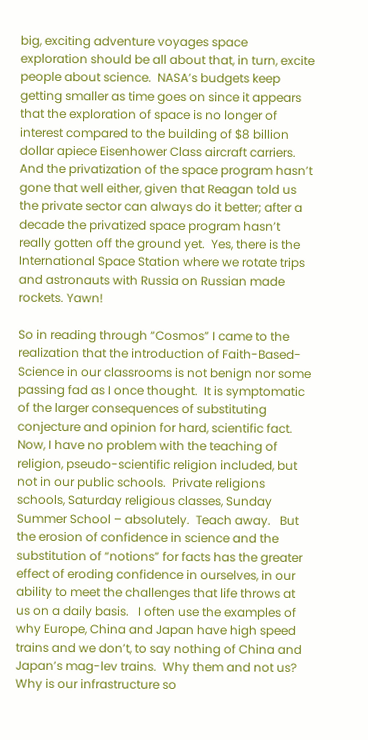big, exciting adventure voyages space exploration should be all about that, in turn, excite people about science.  NASA’s budgets keep getting smaller as time goes on since it appears that the exploration of space is no longer of interest compared to the building of $8 billion dollar apiece Eisenhower Class aircraft carriers.   And the privatization of the space program hasn’t gone that well either, given that Reagan told us the private sector can always do it better; after a decade the privatized space program hasn’t really gotten off the ground yet.  Yes, there is the International Space Station where we rotate trips and astronauts with Russia on Russian made rockets. Yawn!

So in reading through “Cosmos” I came to the realization that the introduction of Faith-Based- Science in our classrooms is not benign nor some passing fad as I once thought.  It is symptomatic of the larger consequences of substituting conjecture and opinion for hard, scientific fact.   Now, I have no problem with the teaching of religion, pseudo-scientific religion included, but not in our public schools.  Private religions schools, Saturday religious classes, Sunday Summer School – absolutely.  Teach away.   But the erosion of confidence in science and the substitution of “notions” for facts has the greater effect of eroding confidence in ourselves, in our ability to meet the challenges that life throws at us on a daily basis.   I often use the examples of why Europe, China and Japan have high speed trains and we don’t, to say nothing of China and Japan’s mag-lev trains.  Why them and not us?  Why is our infrastructure so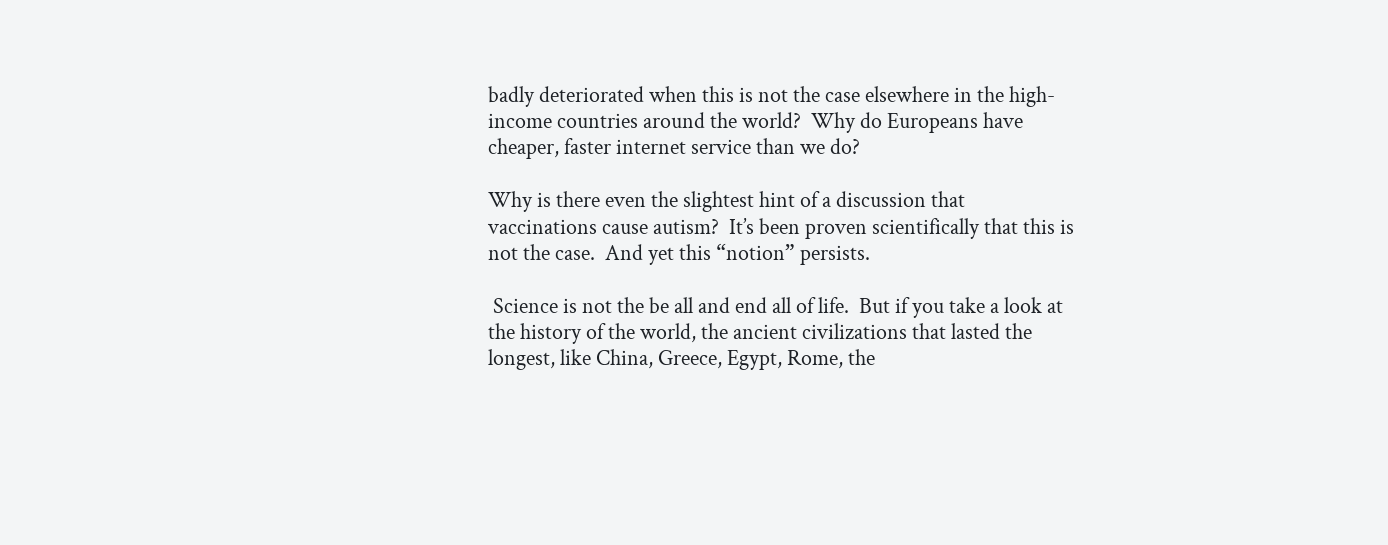badly deteriorated when this is not the case elsewhere in the high-income countries around the world?  Why do Europeans have cheaper, faster internet service than we do?

Why is there even the slightest hint of a discussion that vaccinations cause autism?  It’s been proven scientifically that this is not the case.  And yet this “notion” persists.

 Science is not the be all and end all of life.  But if you take a look at the history of the world, the ancient civilizations that lasted the longest, like China, Greece, Egypt, Rome, the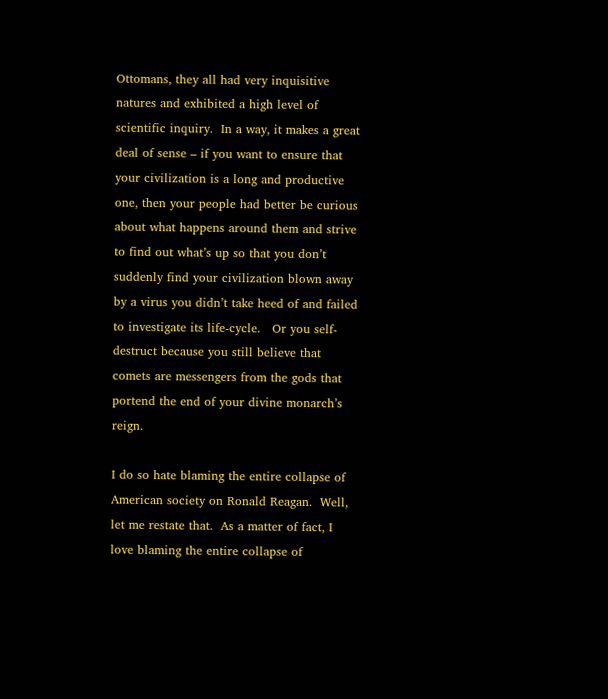Ottomans, they all had very inquisitive natures and exhibited a high level of scientific inquiry.  In a way, it makes a great deal of sense – if you want to ensure that your civilization is a long and productive one, then your people had better be curious about what happens around them and strive to find out what’s up so that you don’t suddenly find your civilization blown away by a virus you didn’t take heed of and failed to investigate its life-cycle.   Or you self-destruct because you still believe that comets are messengers from the gods that portend the end of your divine monarch’s reign.

I do so hate blaming the entire collapse of American society on Ronald Reagan.  Well, let me restate that.  As a matter of fact, I love blaming the entire collapse of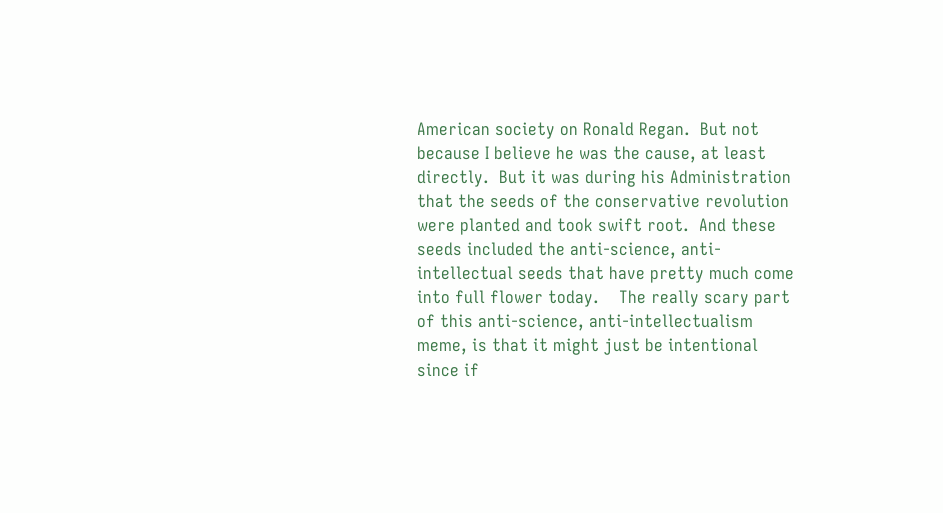American society on Ronald Regan.  But not because I believe he was the cause, at least directly.  But it was during his Administration that the seeds of the conservative revolution were planted and took swift root.  And these seeds included the anti-science, anti-intellectual seeds that have pretty much come into full flower today.    The really scary part of this anti-science, anti-intellectualism meme, is that it might just be intentional since if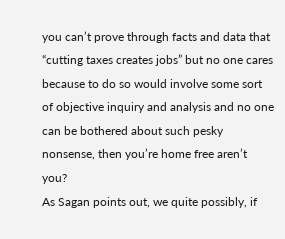you can’t prove through facts and data that “cutting taxes creates jobs” but no one cares because to do so would involve some sort of objective inquiry and analysis and no one can be bothered about such pesky nonsense, then you’re home free aren’t you?
As Sagan points out, we quite possibly, if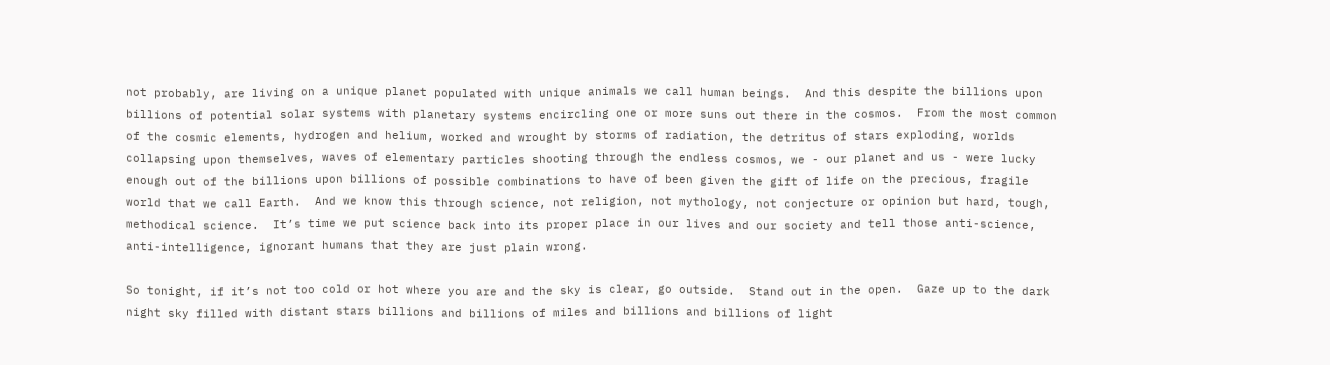not probably, are living on a unique planet populated with unique animals we call human beings.  And this despite the billions upon billions of potential solar systems with planetary systems encircling one or more suns out there in the cosmos.  From the most common of the cosmic elements, hydrogen and helium, worked and wrought by storms of radiation, the detritus of stars exploding, worlds collapsing upon themselves, waves of elementary particles shooting through the endless cosmos, we - our planet and us - were lucky enough out of the billions upon billions of possible combinations to have of been given the gift of life on the precious, fragile world that we call Earth.  And we know this through science, not religion, not mythology, not conjecture or opinion but hard, tough, methodical science.  It’s time we put science back into its proper place in our lives and our society and tell those anti-science, anti-intelligence, ignorant humans that they are just plain wrong.

So tonight, if it’s not too cold or hot where you are and the sky is clear, go outside.  Stand out in the open.  Gaze up to the dark night sky filled with distant stars billions and billions of miles and billions and billions of light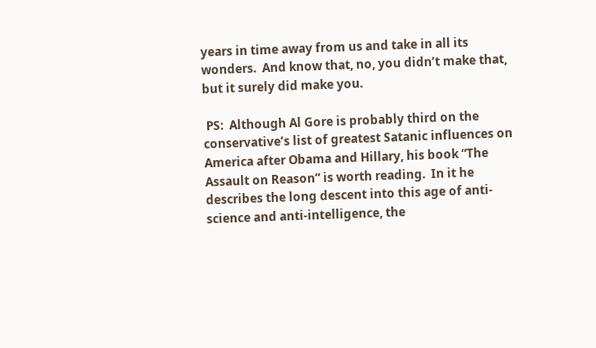years in time away from us and take in all its wonders.  And know that, no, you didn’t make that, but it surely did make you.

 PS:  Although Al Gore is probably third on the conservative’s list of greatest Satanic influences on America after Obama and Hillary, his book “The Assault on Reason” is worth reading.  In it he describes the long descent into this age of anti-science and anti-intelligence, the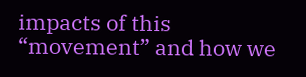impacts of this “movement” and how we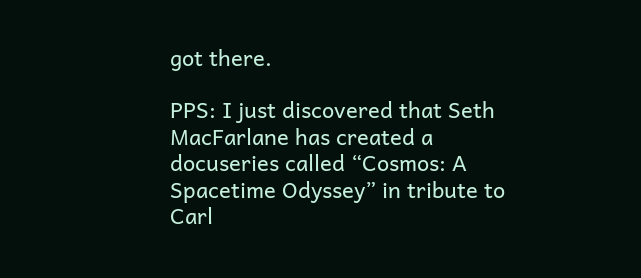got there.

PPS: I just discovered that Seth MacFarlane has created a docuseries called “Cosmos: A Spacetime Odyssey” in tribute to Carl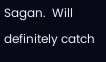Sagan.  Will definitely catch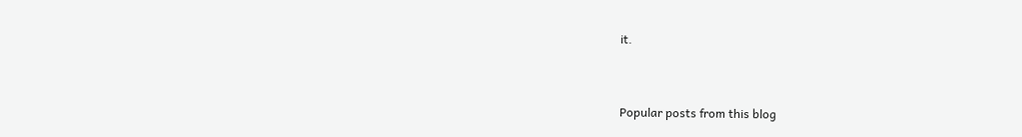it.


Popular posts from this blog